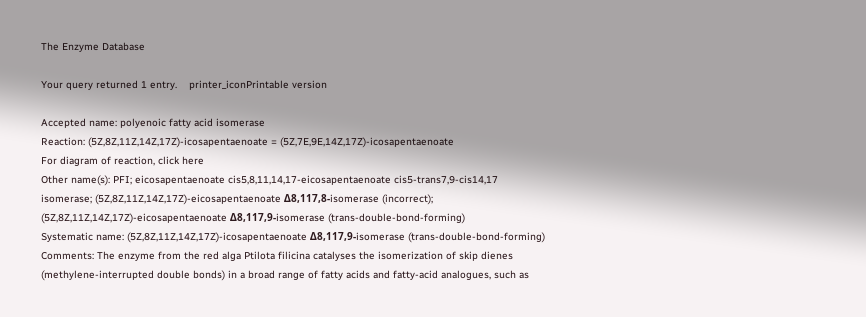The Enzyme Database

Your query returned 1 entry.    printer_iconPrintable version

Accepted name: polyenoic fatty acid isomerase
Reaction: (5Z,8Z,11Z,14Z,17Z)-icosapentaenoate = (5Z,7E,9E,14Z,17Z)-icosapentaenoate
For diagram of reaction, click here
Other name(s): PFI; eicosapentaenoate cis5,8,11,14,17-eicosapentaenoate cis5-trans7,9-cis14,17 isomerase; (5Z,8Z,11Z,14Z,17Z)-eicosapentaenoate Δ8,117,8-isomerase (incorrect); (5Z,8Z,11Z,14Z,17Z)-eicosapentaenoate Δ8,117,9-isomerase (trans-double-bond-forming)
Systematic name: (5Z,8Z,11Z,14Z,17Z)-icosapentaenoate Δ8,117,9-isomerase (trans-double-bond-forming)
Comments: The enzyme from the red alga Ptilota filicina catalyses the isomerization of skip dienes (methylene-interrupted double bonds) in a broad range of fatty acids and fatty-acid analogues, such as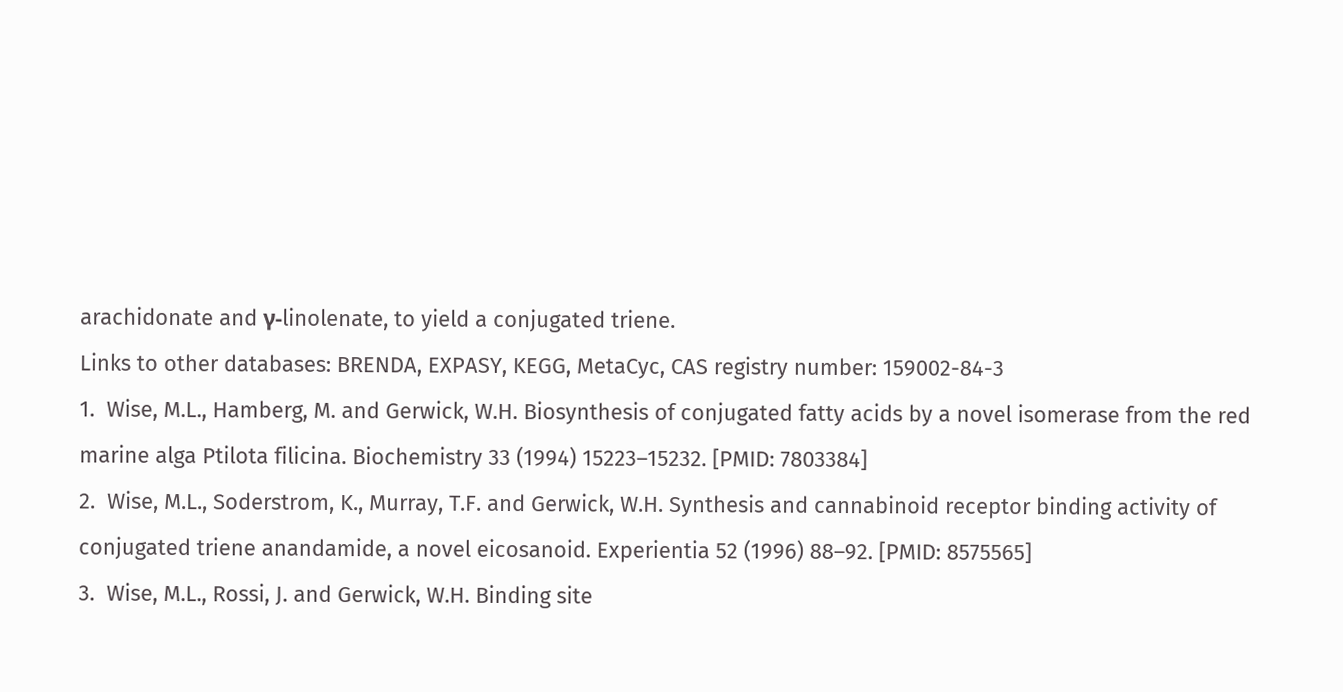arachidonate and γ-linolenate, to yield a conjugated triene.
Links to other databases: BRENDA, EXPASY, KEGG, MetaCyc, CAS registry number: 159002-84-3
1.  Wise, M.L., Hamberg, M. and Gerwick, W.H. Biosynthesis of conjugated fatty acids by a novel isomerase from the red marine alga Ptilota filicina. Biochemistry 33 (1994) 15223–15232. [PMID: 7803384]
2.  Wise, M.L., Soderstrom, K., Murray, T.F. and Gerwick, W.H. Synthesis and cannabinoid receptor binding activity of conjugated triene anandamide, a novel eicosanoid. Experientia 52 (1996) 88–92. [PMID: 8575565]
3.  Wise, M.L., Rossi, J. and Gerwick, W.H. Binding site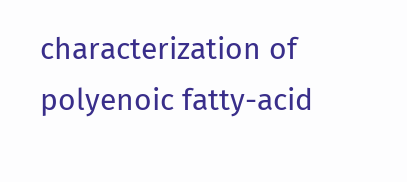characterization of polyenoic fatty-acid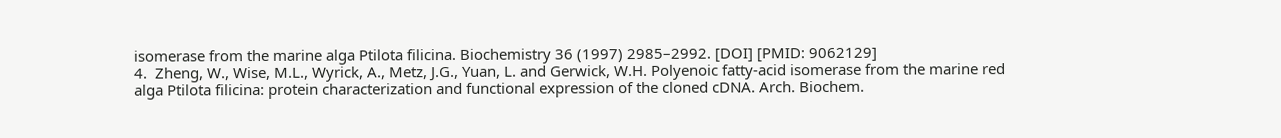isomerase from the marine alga Ptilota filicina. Biochemistry 36 (1997) 2985–2992. [DOI] [PMID: 9062129]
4.  Zheng, W., Wise, M.L., Wyrick, A., Metz, J.G., Yuan, L. and Gerwick, W.H. Polyenoic fatty-acid isomerase from the marine red alga Ptilota filicina: protein characterization and functional expression of the cloned cDNA. Arch. Biochem.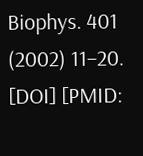Biophys. 401 (2002) 11–20. [DOI] [PMID: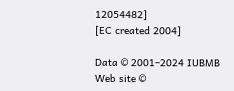12054482]
[EC created 2004]

Data © 2001–2024 IUBMB
Web site ©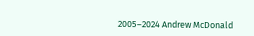2005–2024 Andrew McDonald